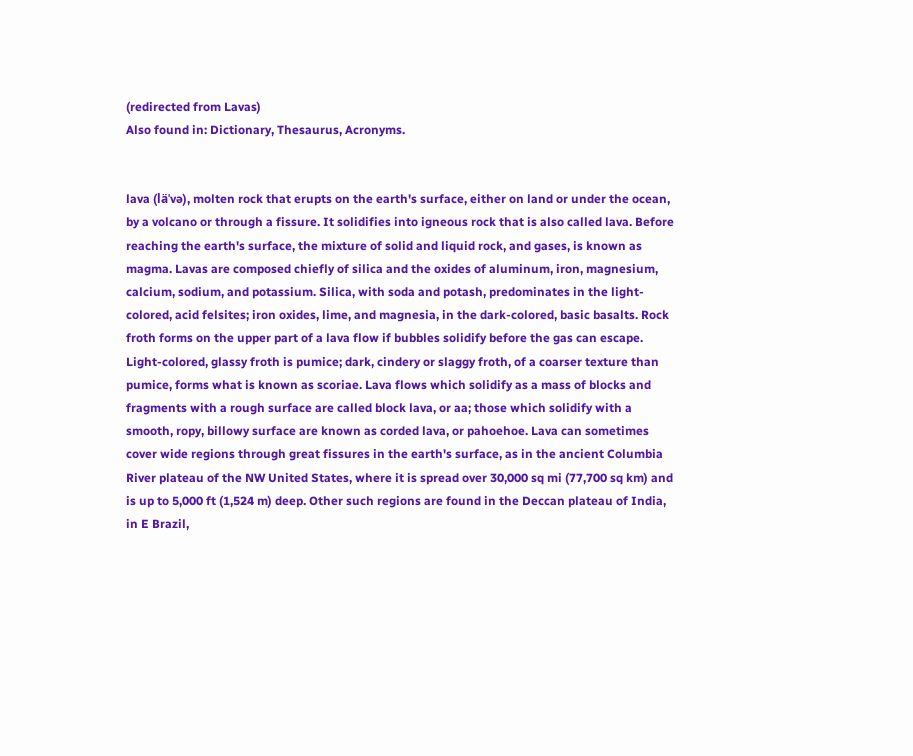(redirected from Lavas)
Also found in: Dictionary, Thesaurus, Acronyms.


lava (läˈvə), molten rock that erupts on the earth's surface, either on land or under the ocean, by a volcano or through a fissure. It solidifies into igneous rock that is also called lava. Before reaching the earth's surface, the mixture of solid and liquid rock, and gases, is known as magma. Lavas are composed chiefly of silica and the oxides of aluminum, iron, magnesium, calcium, sodium, and potassium. Silica, with soda and potash, predominates in the light-colored, acid felsites; iron oxides, lime, and magnesia, in the dark-colored, basic basalts. Rock froth forms on the upper part of a lava flow if bubbles solidify before the gas can escape. Light-colored, glassy froth is pumice; dark, cindery or slaggy froth, of a coarser texture than pumice, forms what is known as scoriae. Lava flows which solidify as a mass of blocks and fragments with a rough surface are called block lava, or aa; those which solidify with a smooth, ropy, billowy surface are known as corded lava, or pahoehoe. Lava can sometimes cover wide regions through great fissures in the earth's surface, as in the ancient Columbia River plateau of the NW United States, where it is spread over 30,000 sq mi (77,700 sq km) and is up to 5,000 ft (1,524 m) deep. Other such regions are found in the Deccan plateau of India, in E Brazil,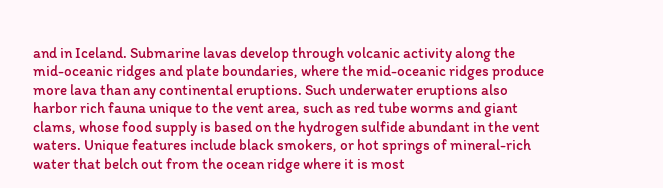and in Iceland. Submarine lavas develop through volcanic activity along the mid-oceanic ridges and plate boundaries, where the mid-oceanic ridges produce more lava than any continental eruptions. Such underwater eruptions also harbor rich fauna unique to the vent area, such as red tube worms and giant clams, whose food supply is based on the hydrogen sulfide abundant in the vent waters. Unique features include black smokers, or hot springs of mineral-rich water that belch out from the ocean ridge where it is most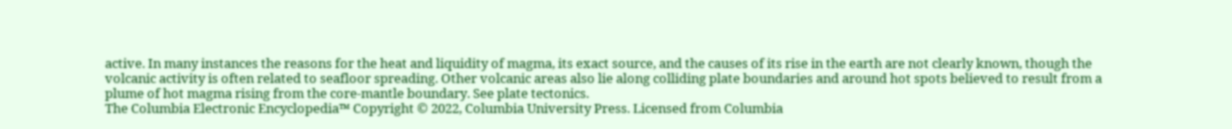active. In many instances the reasons for the heat and liquidity of magma, its exact source, and the causes of its rise in the earth are not clearly known, though the volcanic activity is often related to seafloor spreading. Other volcanic areas also lie along colliding plate boundaries and around hot spots believed to result from a plume of hot magma rising from the core-mantle boundary. See plate tectonics.
The Columbia Electronic Encyclopedia™ Copyright © 2022, Columbia University Press. Licensed from Columbia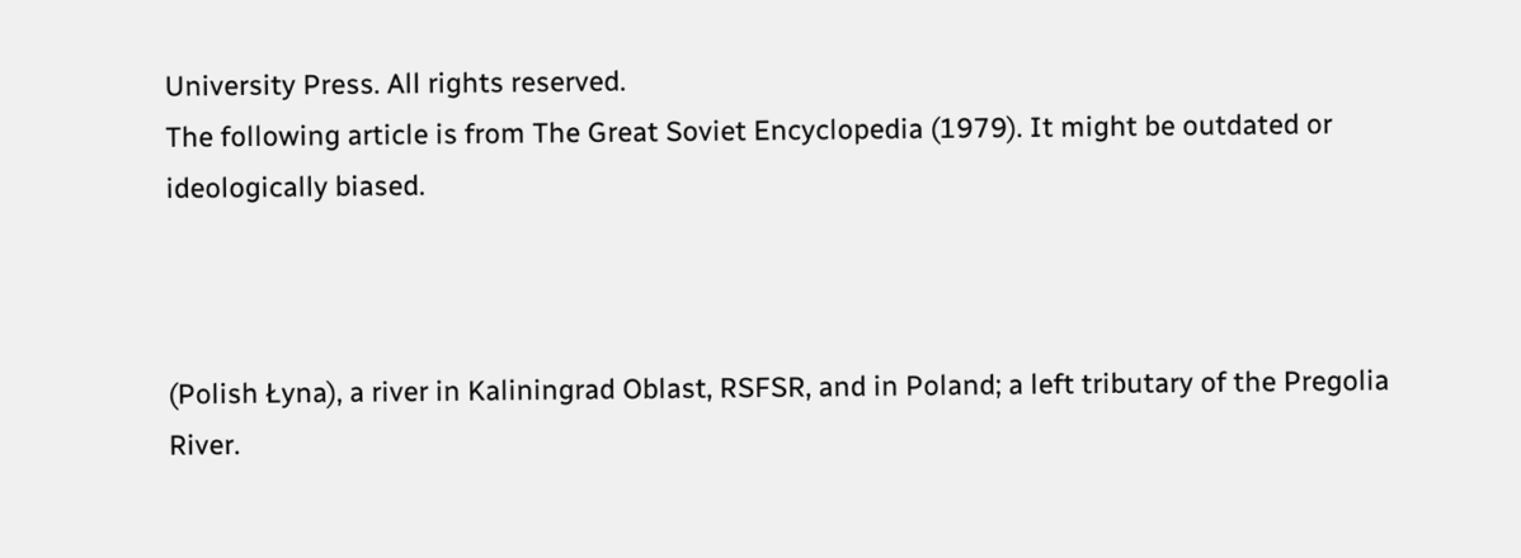University Press. All rights reserved.
The following article is from The Great Soviet Encyclopedia (1979). It might be outdated or ideologically biased.



(Polish Łyna), a river in Kaliningrad Oblast, RSFSR, and in Poland; a left tributary of the Pregolia River.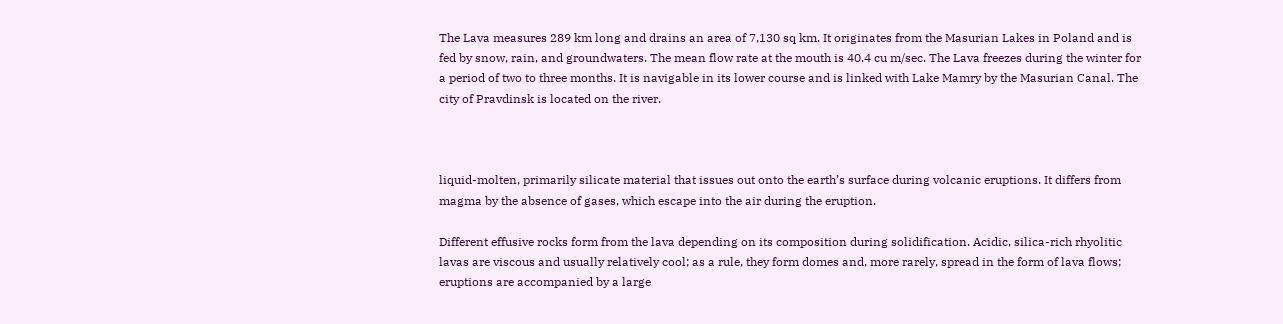The Lava measures 289 km long and drains an area of 7,130 sq km. It originates from the Masurian Lakes in Poland and is fed by snow, rain, and groundwaters. The mean flow rate at the mouth is 40.4 cu m/sec. The Lava freezes during the winter for a period of two to three months. It is navigable in its lower course and is linked with Lake Mamry by the Masurian Canal. The city of Pravdinsk is located on the river.



liquid-molten, primarily silicate material that issues out onto the earth’s surface during volcanic eruptions. It differs from magma by the absence of gases, which escape into the air during the eruption.

Different effusive rocks form from the lava depending on its composition during solidification. Acidic, silica-rich rhyolitic lavas are viscous and usually relatively cool; as a rule, they form domes and, more rarely, spread in the form of lava flows; eruptions are accompanied by a large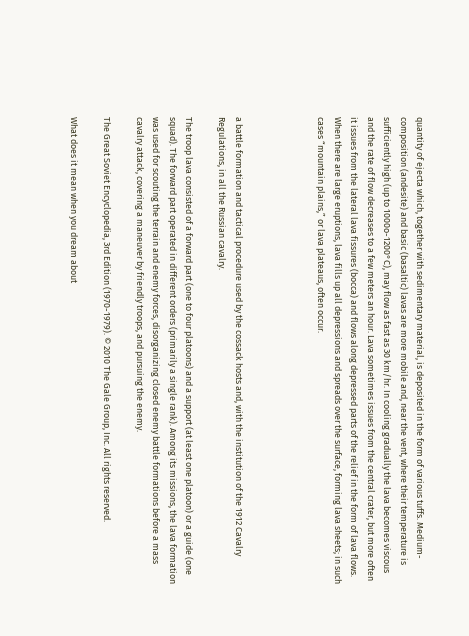quantity of ejecta which, together with sedimentary material, is deposited in the form of various tuffs. Medium-composition (andesite) and basic (basaltic) lavas are more mobile and, near the vent, where their temperature is sufficiently high (up to 1000o-1200°C), may flow as fast as 30 km/hr. In cooling gradually the lava becomes viscous and the rate of flow decreases to a few meters an hour. Lava sometimes issues from the central crater, but more often it issues from the lateral lava fissures (bocca) and flows along depressed parts of the relief in the form of lava flows. When there are large eruptions, lava fills up all depressions and spreads over the surface, forming lava sheets; in such cases “mountain plains,” or lava plateaus, often occur.




a battle formation and tactical procedure used by the cossack hosts and, with the institution of the 1912 Cavalry Regulations, in all the Russian cavalry.

The troop lava consisted of a forward part (one to four platoons) and a support (at least one platoon) or a guide (one squad). The forward part operated in different orders (primarily a single rank). Among its missions, the lava formation was used for scouting the terrain and enemy forces, disorganizing closed enemy battle formations before a mass cavalry attack, covering a maneuver by friendly troops, and pursuing the enemy.

The Great Soviet Encyclopedia, 3rd Edition (1970-1979). © 2010 The Gale Group, Inc. All rights reserved.

What does it mean when you dream about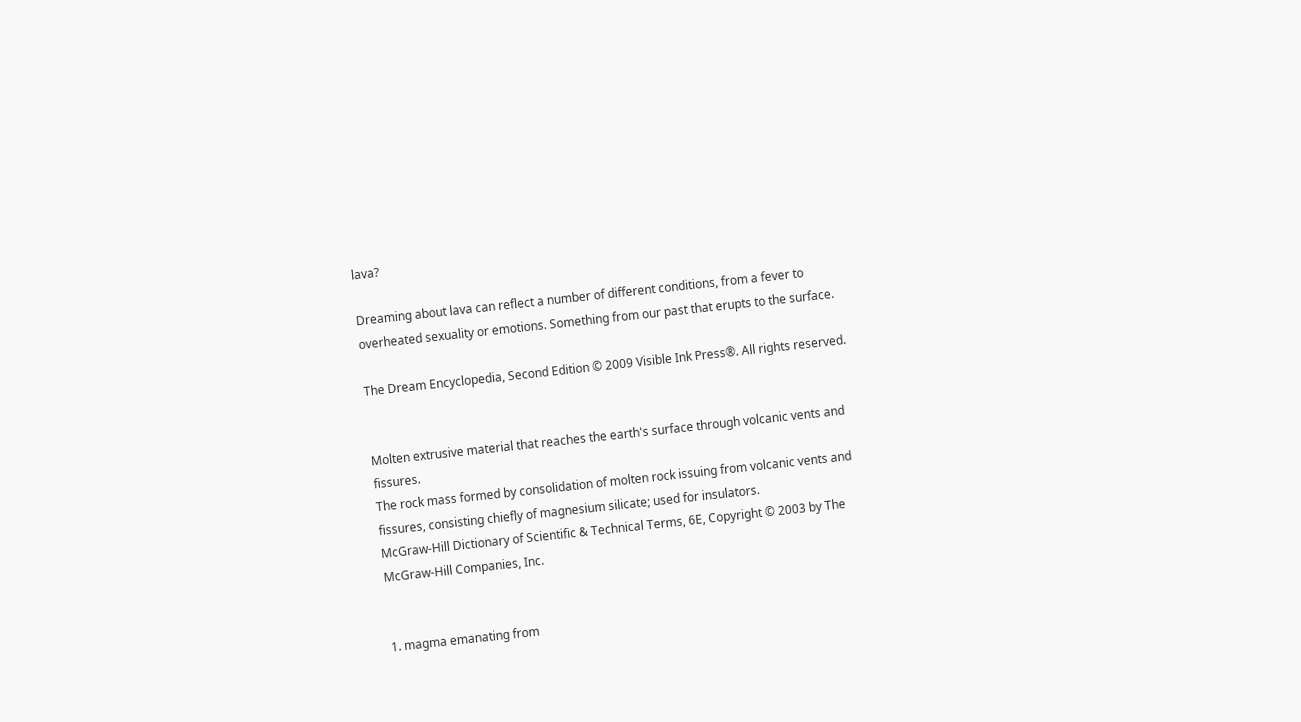lava?

Dreaming about lava can reflect a number of different conditions, from a fever to overheated sexuality or emotions. Something from our past that erupts to the surface.

The Dream Encyclopedia, Second Edition © 2009 Visible Ink Press®. All rights reserved.


Molten extrusive material that reaches the earth's surface through volcanic vents and fissures.
The rock mass formed by consolidation of molten rock issuing from volcanic vents and fissures, consisting chiefly of magnesium silicate; used for insulators.
McGraw-Hill Dictionary of Scientific & Technical Terms, 6E, Copyright © 2003 by The McGraw-Hill Companies, Inc.


1. magma emanating from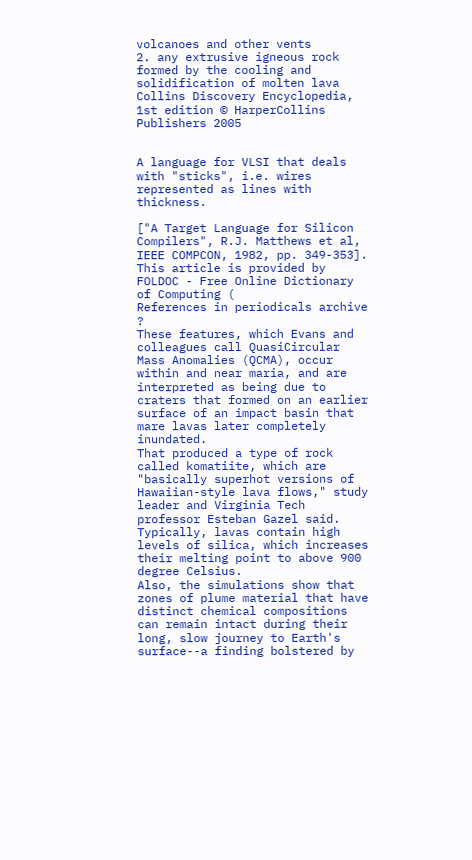volcanoes and other vents
2. any extrusive igneous rock formed by the cooling and solidification of molten lava
Collins Discovery Encyclopedia, 1st edition © HarperCollins Publishers 2005


A language for VLSI that deals with "sticks", i.e. wires represented as lines with thickness.

["A Target Language for Silicon Compilers", R.J. Matthews et al, IEEE COMPCON, 1982, pp. 349-353].
This article is provided by FOLDOC - Free Online Dictionary of Computing (
References in periodicals archive ?
These features, which Evans and colleagues call QuasiCircular Mass Anomalies (QCMA), occur within and near maria, and are interpreted as being due to craters that formed on an earlier surface of an impact basin that mare lavas later completely inundated.
That produced a type of rock called komatiite, which are "basically superhot versions of Hawaiian-style lava flows," study leader and Virginia Tech professor Esteban Gazel said.
Typically, lavas contain high levels of silica, which increases their melting point to above 900 degree Celsius.
Also, the simulations show that zones of plume material that have distinct chemical compositions can remain intact during their long, slow journey to Earth's surface--a finding bolstered by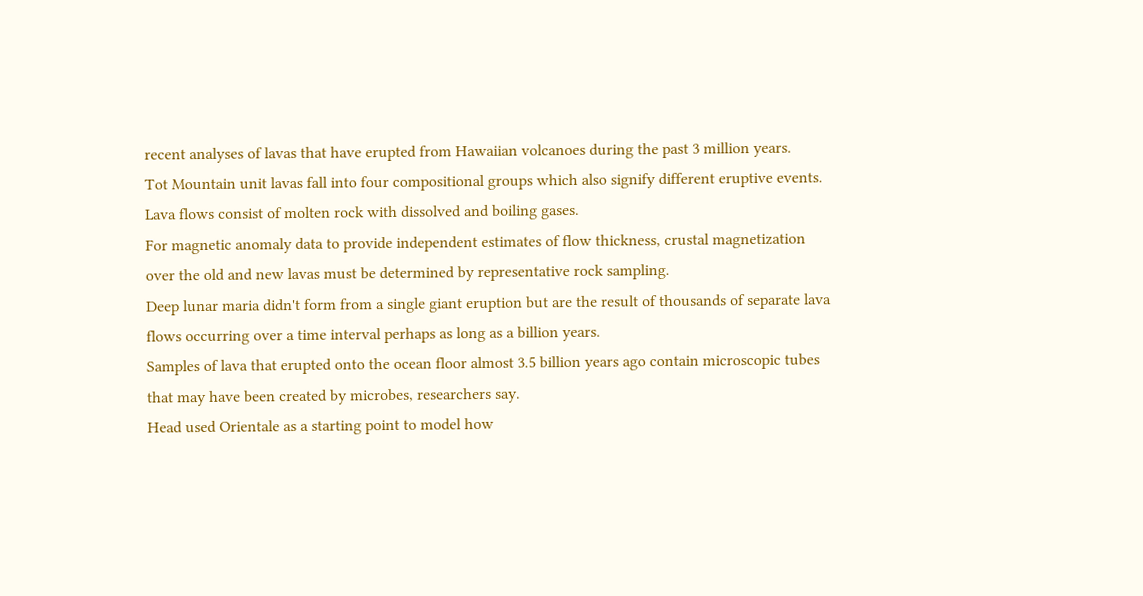recent analyses of lavas that have erupted from Hawaiian volcanoes during the past 3 million years.
Tot Mountain unit lavas fall into four compositional groups which also signify different eruptive events.
Lava flows consist of molten rock with dissolved and boiling gases.
For magnetic anomaly data to provide independent estimates of flow thickness, crustal magnetization over the old and new lavas must be determined by representative rock sampling.
Deep lunar maria didn't form from a single giant eruption but are the result of thousands of separate lava flows occurring over a time interval perhaps as long as a billion years.
Samples of lava that erupted onto the ocean floor almost 3.5 billion years ago contain microscopic tubes that may have been created by microbes, researchers say.
Head used Orientale as a starting point to model how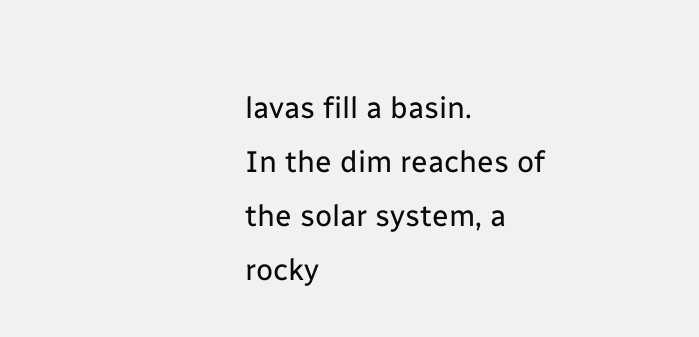lavas fill a basin.
In the dim reaches of the solar system, a rocky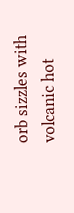orb sizzles with volcanic hot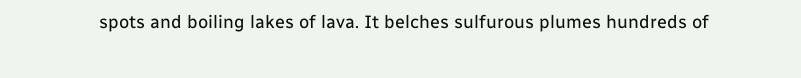spots and boiling lakes of lava. It belches sulfurous plumes hundreds of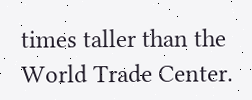times taller than the World Trade Center.